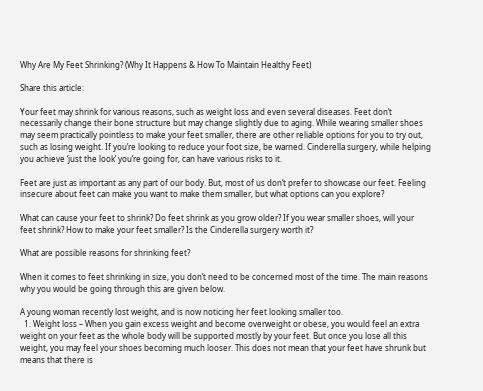Why Are My Feet Shrinking? (Why It Happens & How To Maintain Healthy Feet)

Share this article:

Your feet may shrink for various reasons, such as weight loss and even several diseases. Feet don’t necessarily change their bone structure but may change slightly due to aging. While wearing smaller shoes may seem practically pointless to make your feet smaller, there are other reliable options for you to try out, such as losing weight. If you’re looking to reduce your foot size, be warned. Cinderella surgery, while helping you achieve ‘just the look’ you’re going for, can have various risks to it.

Feet are just as important as any part of our body. But, most of us don’t prefer to showcase our feet. Feeling insecure about feet can make you want to make them smaller, but what options can you explore?

What can cause your feet to shrink? Do feet shrink as you grow older? If you wear smaller shoes, will your feet shrink? How to make your feet smaller? Is the Cinderella surgery worth it?

What are possible reasons for shrinking feet?

When it comes to feet shrinking in size, you don’t need to be concerned most of the time. The main reasons why you would be going through this are given below.

A young woman recently lost weight, and is now noticing her feet looking smaller too.
  1. Weight loss – When you gain excess weight and become overweight or obese, you would feel an extra weight on your feet as the whole body will be supported mostly by your feet. But once you lose all this weight, you may feel your shoes becoming much looser. This does not mean that your feet have shrunk but means that there is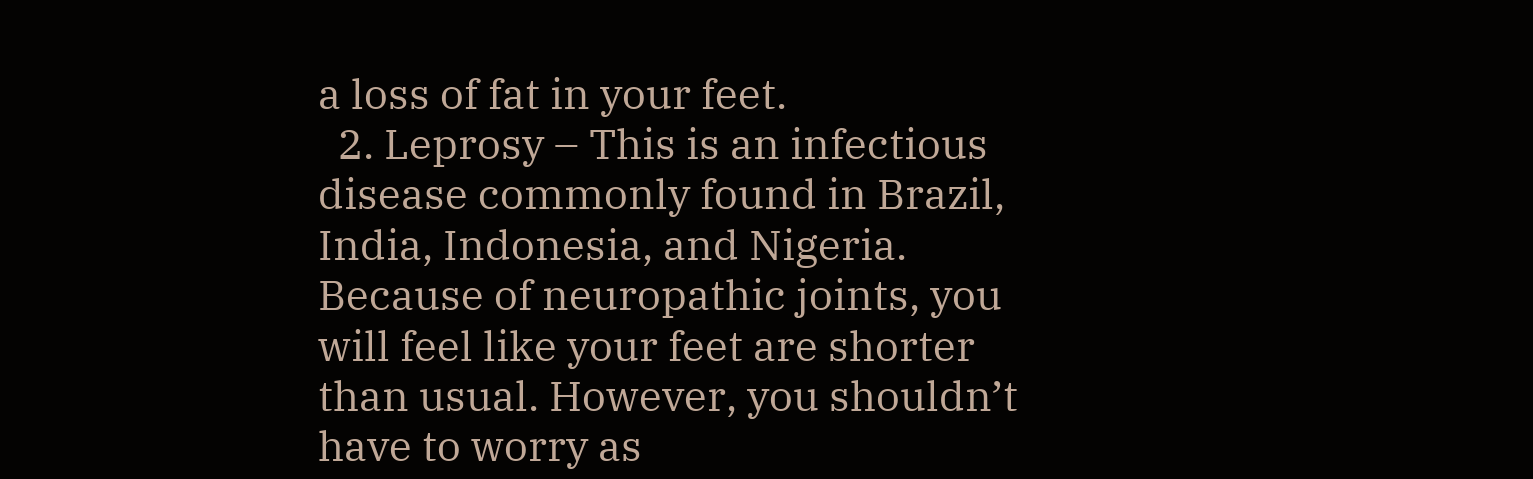a loss of fat in your feet.
  2. Leprosy – This is an infectious disease commonly found in Brazil, India, Indonesia, and Nigeria. Because of neuropathic joints, you will feel like your feet are shorter than usual. However, you shouldn’t have to worry as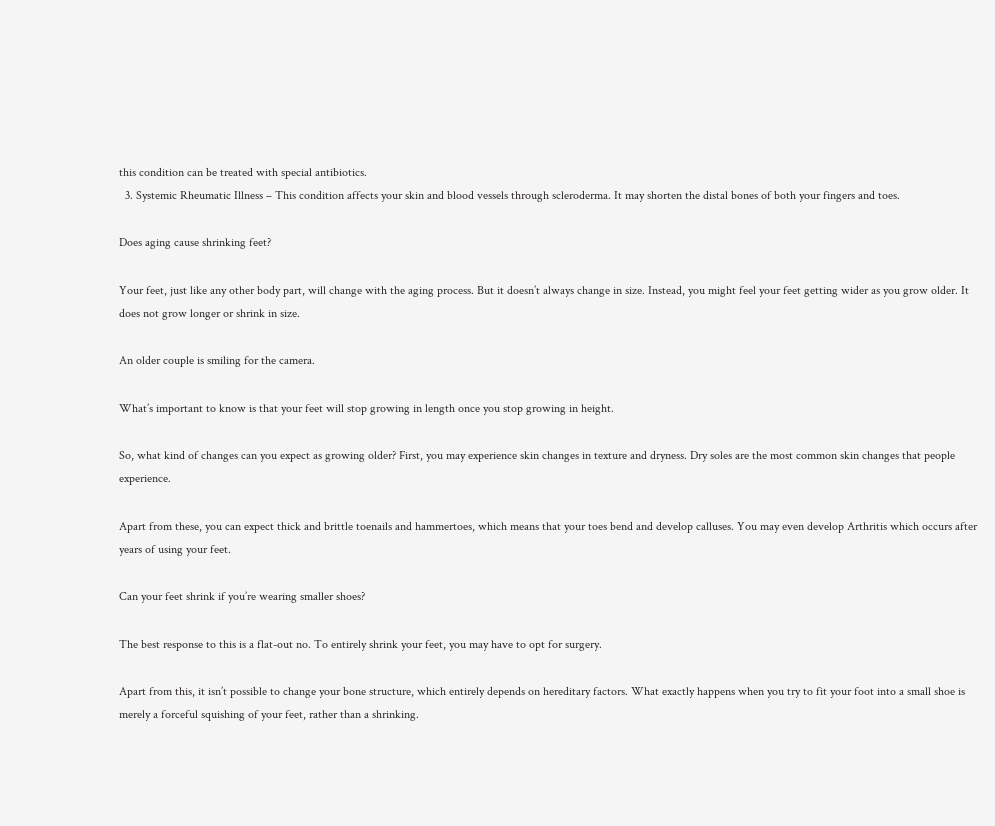this condition can be treated with special antibiotics.
  3. Systemic Rheumatic Illness – This condition affects your skin and blood vessels through scleroderma. It may shorten the distal bones of both your fingers and toes.

Does aging cause shrinking feet?

Your feet, just like any other body part, will change with the aging process. But it doesn’t always change in size. Instead, you might feel your feet getting wider as you grow older. It does not grow longer or shrink in size.

An older couple is smiling for the camera.

What’s important to know is that your feet will stop growing in length once you stop growing in height.

So, what kind of changes can you expect as growing older? First, you may experience skin changes in texture and dryness. Dry soles are the most common skin changes that people experience.

Apart from these, you can expect thick and brittle toenails and hammertoes, which means that your toes bend and develop calluses. You may even develop Arthritis which occurs after years of using your feet.

Can your feet shrink if you’re wearing smaller shoes?

The best response to this is a flat-out no. To entirely shrink your feet, you may have to opt for surgery.

Apart from this, it isn’t possible to change your bone structure, which entirely depends on hereditary factors. What exactly happens when you try to fit your foot into a small shoe is merely a forceful squishing of your feet, rather than a shrinking.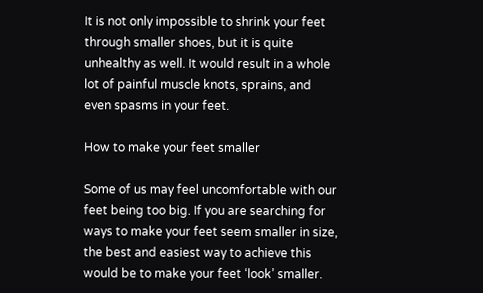It is not only impossible to shrink your feet through smaller shoes, but it is quite unhealthy as well. It would result in a whole lot of painful muscle knots, sprains, and even spasms in your feet.

How to make your feet smaller

Some of us may feel uncomfortable with our feet being too big. If you are searching for ways to make your feet seem smaller in size, the best and easiest way to achieve this would be to make your feet ‘look’ smaller.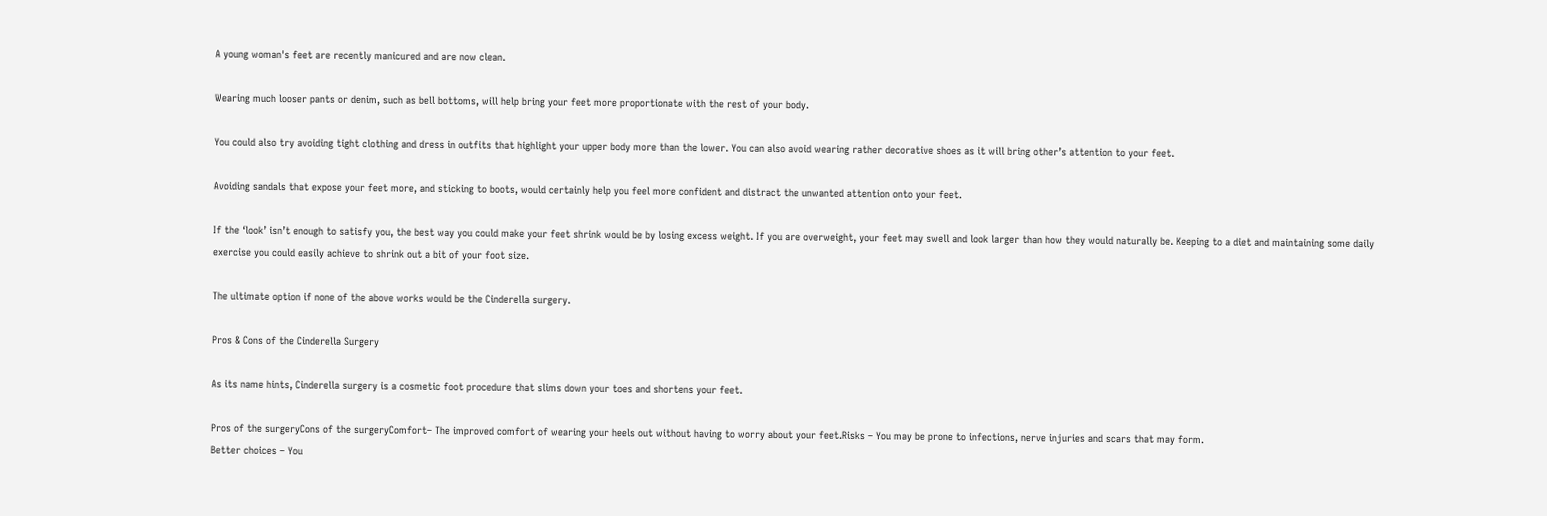A young woman's feet are recently manicured and are now clean.

Wearing much looser pants or denim, such as bell bottoms, will help bring your feet more proportionate with the rest of your body.

You could also try avoiding tight clothing and dress in outfits that highlight your upper body more than the lower. You can also avoid wearing rather decorative shoes as it will bring other’s attention to your feet.

Avoiding sandals that expose your feet more, and sticking to boots, would certainly help you feel more confident and distract the unwanted attention onto your feet.

If the ‘look’ isn’t enough to satisfy you, the best way you could make your feet shrink would be by losing excess weight. If you are overweight, your feet may swell and look larger than how they would naturally be. Keeping to a diet and maintaining some daily exercise you could easily achieve to shrink out a bit of your foot size.

The ultimate option if none of the above works would be the Cinderella surgery.

Pros & Cons of the Cinderella Surgery

As its name hints, Cinderella surgery is a cosmetic foot procedure that slims down your toes and shortens your feet.

Pros of the surgeryCons of the surgeryComfort– The improved comfort of wearing your heels out without having to worry about your feet.Risks – You may be prone to infections, nerve injuries and scars that may form.
Better choices – You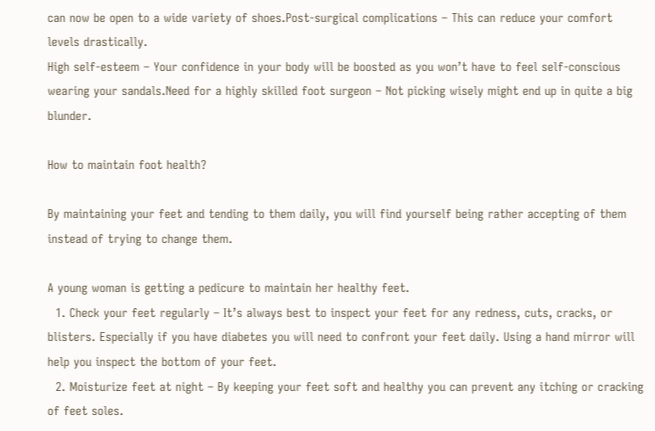can now be open to a wide variety of shoes.Post-surgical complications – This can reduce your comfort levels drastically.
High self-esteem – Your confidence in your body will be boosted as you won’t have to feel self-conscious wearing your sandals.Need for a highly skilled foot surgeon – Not picking wisely might end up in quite a big blunder.

How to maintain foot health?

By maintaining your feet and tending to them daily, you will find yourself being rather accepting of them instead of trying to change them.

A young woman is getting a pedicure to maintain her healthy feet.
  1. Check your feet regularly – It’s always best to inspect your feet for any redness, cuts, cracks, or blisters. Especially if you have diabetes you will need to confront your feet daily. Using a hand mirror will help you inspect the bottom of your feet.
  2. Moisturize feet at night – By keeping your feet soft and healthy you can prevent any itching or cracking of feet soles.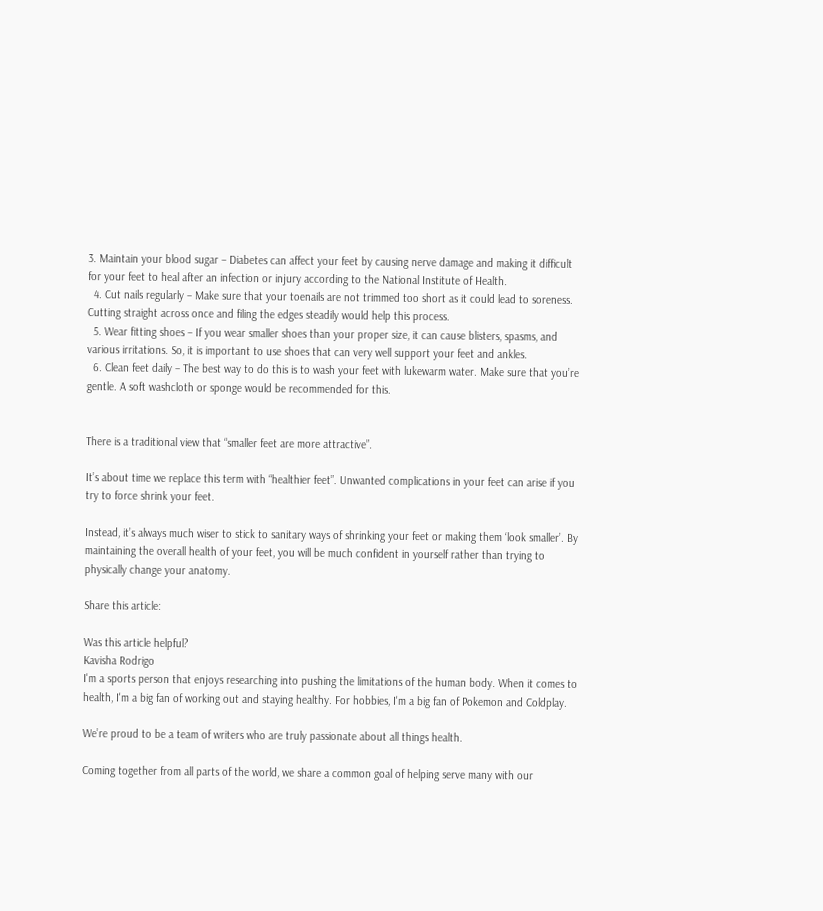3. Maintain your blood sugar – Diabetes can affect your feet by causing nerve damage and making it difficult for your feet to heal after an infection or injury according to the National Institute of Health.
  4. Cut nails regularly – Make sure that your toenails are not trimmed too short as it could lead to soreness. Cutting straight across once and filing the edges steadily would help this process.
  5. Wear fitting shoes – If you wear smaller shoes than your proper size, it can cause blisters, spasms, and various irritations. So, it is important to use shoes that can very well support your feet and ankles.
  6. Clean feet daily – The best way to do this is to wash your feet with lukewarm water. Make sure that you’re gentle. A soft washcloth or sponge would be recommended for this.


There is a traditional view that “smaller feet are more attractive”.

It’s about time we replace this term with “healthier feet”. Unwanted complications in your feet can arise if you try to force shrink your feet.

Instead, it’s always much wiser to stick to sanitary ways of shrinking your feet or making them ‘look smaller’. By maintaining the overall health of your feet, you will be much confident in yourself rather than trying to physically change your anatomy.

Share this article:

Was this article helpful?
Kavisha Rodrigo
I'm a sports person that enjoys researching into pushing the limitations of the human body. When it comes to health, I'm a big fan of working out and staying healthy. For hobbies, I'm a big fan of Pokemon and Coldplay.

We’re proud to be a team of writers who are truly passionate about all things health.

Coming together from all parts of the world, we share a common goal of helping serve many with our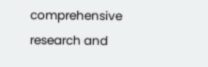comprehensive research and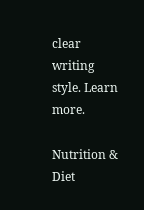clear writing style. Learn more.

Nutrition & Diet